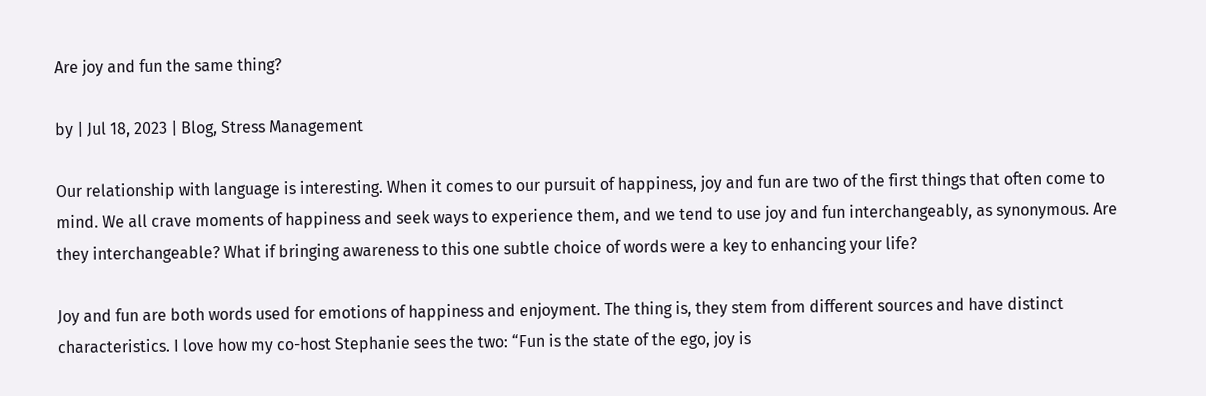Are joy and fun the same thing?

by | Jul 18, 2023 | Blog, Stress Management

Our relationship with language is interesting. When it comes to our pursuit of happiness, joy and fun are two of the first things that often come to mind. We all crave moments of happiness and seek ways to experience them, and we tend to use joy and fun interchangeably, as synonymous. Are they interchangeable? What if bringing awareness to this one subtle choice of words were a key to enhancing your life?

Joy and fun are both words used for emotions of happiness and enjoyment. The thing is, they stem from different sources and have distinct characteristics. I love how my co-host Stephanie sees the two: “Fun is the state of the ego, joy is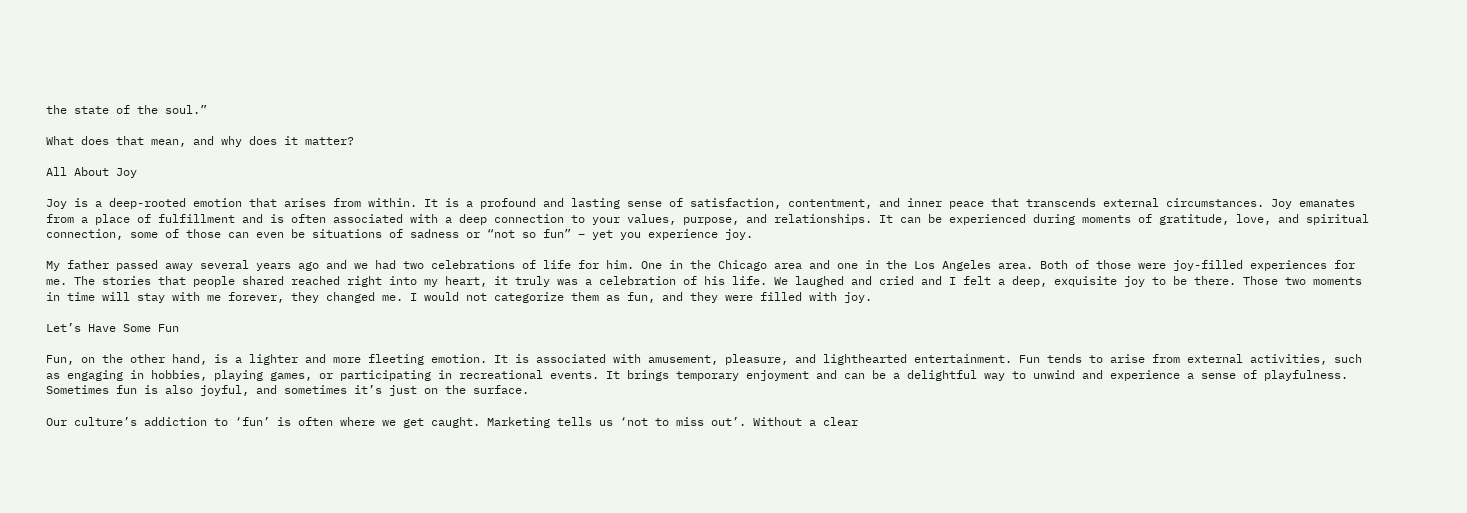the state of the soul.”

What does that mean, and why does it matter?

All About Joy

Joy is a deep-rooted emotion that arises from within. It is a profound and lasting sense of satisfaction, contentment, and inner peace that transcends external circumstances. Joy emanates from a place of fulfillment and is often associated with a deep connection to your values, purpose, and relationships. It can be experienced during moments of gratitude, love, and spiritual connection, some of those can even be situations of sadness or “not so fun” – yet you experience joy.

My father passed away several years ago and we had two celebrations of life for him. One in the Chicago area and one in the Los Angeles area. Both of those were joy-filled experiences for me. The stories that people shared reached right into my heart, it truly was a celebration of his life. We laughed and cried and I felt a deep, exquisite joy to be there. Those two moments in time will stay with me forever, they changed me. I would not categorize them as fun, and they were filled with joy.

Let’s Have Some Fun

Fun, on the other hand, is a lighter and more fleeting emotion. It is associated with amusement, pleasure, and lighthearted entertainment. Fun tends to arise from external activities, such as engaging in hobbies, playing games, or participating in recreational events. It brings temporary enjoyment and can be a delightful way to unwind and experience a sense of playfulness. Sometimes fun is also joyful, and sometimes it’s just on the surface.

Our culture’s addiction to ‘fun’ is often where we get caught. Marketing tells us ‘not to miss out’. Without a clear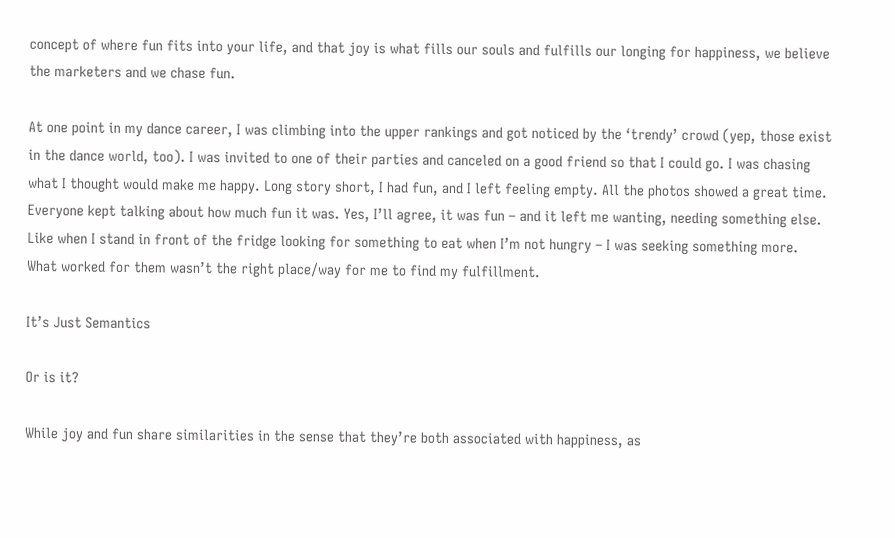concept of where fun fits into your life, and that joy is what fills our souls and fulfills our longing for happiness, we believe the marketers and we chase fun.

At one point in my dance career, I was climbing into the upper rankings and got noticed by the ‘trendy’ crowd (yep, those exist in the dance world, too). I was invited to one of their parties and canceled on a good friend so that I could go. I was chasing what I thought would make me happy. Long story short, I had fun, and I left feeling empty. All the photos showed a great time. Everyone kept talking about how much fun it was. Yes, I’ll agree, it was fun – and it left me wanting, needing something else. Like when I stand in front of the fridge looking for something to eat when I’m not hungry – I was seeking something more. What worked for them wasn’t the right place/way for me to find my fulfillment.

It’s Just Semantics

Or is it?

While joy and fun share similarities in the sense that they’re both associated with happiness, as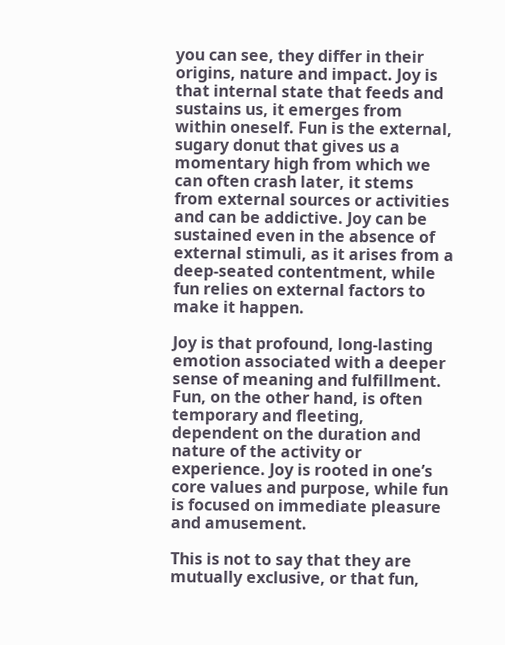you can see, they differ in their origins, nature and impact. Joy is that internal state that feeds and sustains us, it emerges from within oneself. Fun is the external, sugary donut that gives us a momentary high from which we can often crash later, it stems from external sources or activities and can be addictive. Joy can be sustained even in the absence of external stimuli, as it arises from a deep-seated contentment, while fun relies on external factors to make it happen.

Joy is that profound, long-lasting emotion associated with a deeper sense of meaning and fulfillment. Fun, on the other hand, is often temporary and fleeting, dependent on the duration and nature of the activity or experience. Joy is rooted in one’s core values and purpose, while fun is focused on immediate pleasure and amusement.

This is not to say that they are mutually exclusive, or that fun,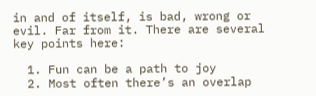in and of itself, is bad, wrong or evil. Far from it. There are several key points here:

  1. Fun can be a path to joy
  2. Most often there’s an overlap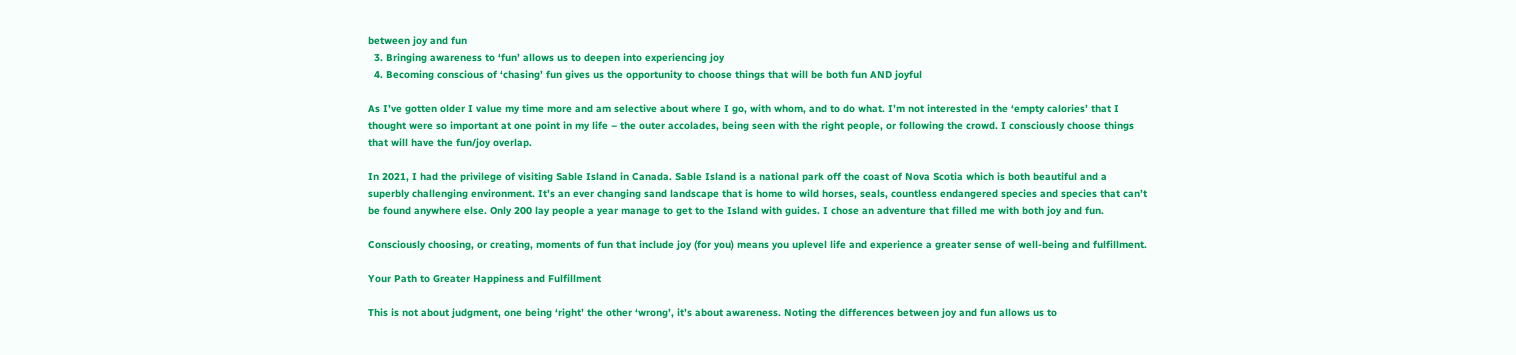between joy and fun
  3. Bringing awareness to ‘fun’ allows us to deepen into experiencing joy
  4. Becoming conscious of ‘chasing’ fun gives us the opportunity to choose things that will be both fun AND joyful

As I’ve gotten older I value my time more and am selective about where I go, with whom, and to do what. I’m not interested in the ‘empty calories’ that I thought were so important at one point in my life – the outer accolades, being seen with the right people, or following the crowd. I consciously choose things that will have the fun/joy overlap.

In 2021, I had the privilege of visiting Sable Island in Canada. Sable Island is a national park off the coast of Nova Scotia which is both beautiful and a superbly challenging environment. It’s an ever changing sand landscape that is home to wild horses, seals, countless endangered species and species that can’t be found anywhere else. Only 200 lay people a year manage to get to the Island with guides. I chose an adventure that filled me with both joy and fun.

Consciously choosing, or creating, moments of fun that include joy (for you) means you uplevel life and experience a greater sense of well-being and fulfillment.

Your Path to Greater Happiness and Fulfillment

This is not about judgment, one being ‘right’ the other ‘wrong’, it’s about awareness. Noting the differences between joy and fun allows us to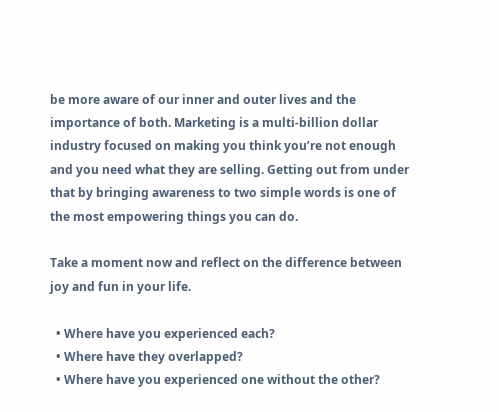be more aware of our inner and outer lives and the importance of both. Marketing is a multi-billion dollar industry focused on making you think you’re not enough and you need what they are selling. Getting out from under that by bringing awareness to two simple words is one of the most empowering things you can do.

Take a moment now and reflect on the difference between joy and fun in your life.

  • Where have you experienced each?
  • Where have they overlapped?
  • Where have you experienced one without the other?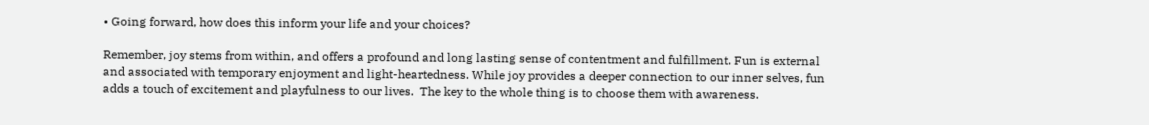• Going forward, how does this inform your life and your choices?

Remember, joy stems from within, and offers a profound and long lasting sense of contentment and fulfillment. Fun is external and associated with temporary enjoyment and light-heartedness. While joy provides a deeper connection to our inner selves, fun adds a touch of excitement and playfulness to our lives.  The key to the whole thing is to choose them with awareness.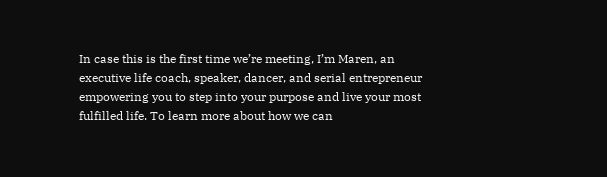In case this is the first time we’re meeting, I’m Maren, an executive life coach, speaker, dancer, and serial entrepreneur empowering you to step into your purpose and live your most fulfilled life. To learn more about how we can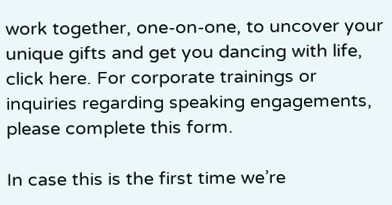work together, one-on-one, to uncover your unique gifts and get you dancing with life, click here. For corporate trainings or inquiries regarding speaking engagements, please complete this form.

In case this is the first time we’re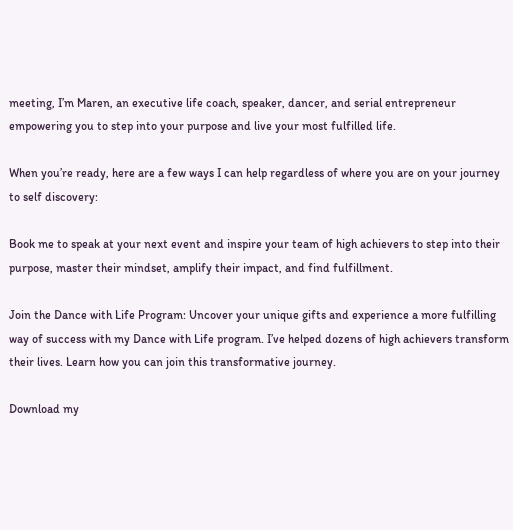meeting, I’m Maren, an executive life coach, speaker, dancer, and serial entrepreneur empowering you to step into your purpose and live your most fulfilled life.

When you’re ready, here are a few ways I can help regardless of where you are on your journey to self discovery:

Book me to speak at your next event and inspire your team of high achievers to step into their purpose, master their mindset, amplify their impact, and find fulfillment.

Join the Dance with Life Program: Uncover your unique gifts and experience a more fulfilling way of success with my Dance with Life program. I’ve helped dozens of high achievers transform their lives. Learn how you can join this transformative journey.

Download my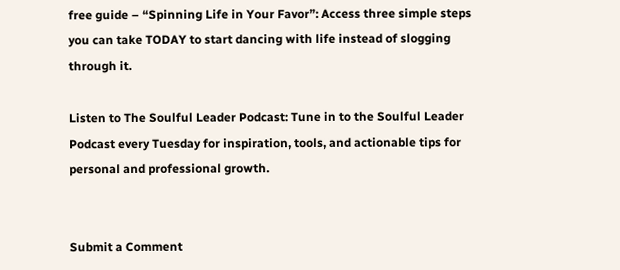free guide – “Spinning Life in Your Favor”: Access three simple steps you can take TODAY to start dancing with life instead of slogging through it.

Listen to The Soulful Leader Podcast: Tune in to the Soulful Leader Podcast every Tuesday for inspiration, tools, and actionable tips for personal and professional growth.


Submit a Comment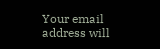Your email address will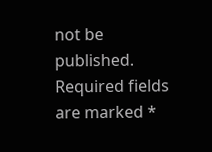not be published. Required fields are marked *